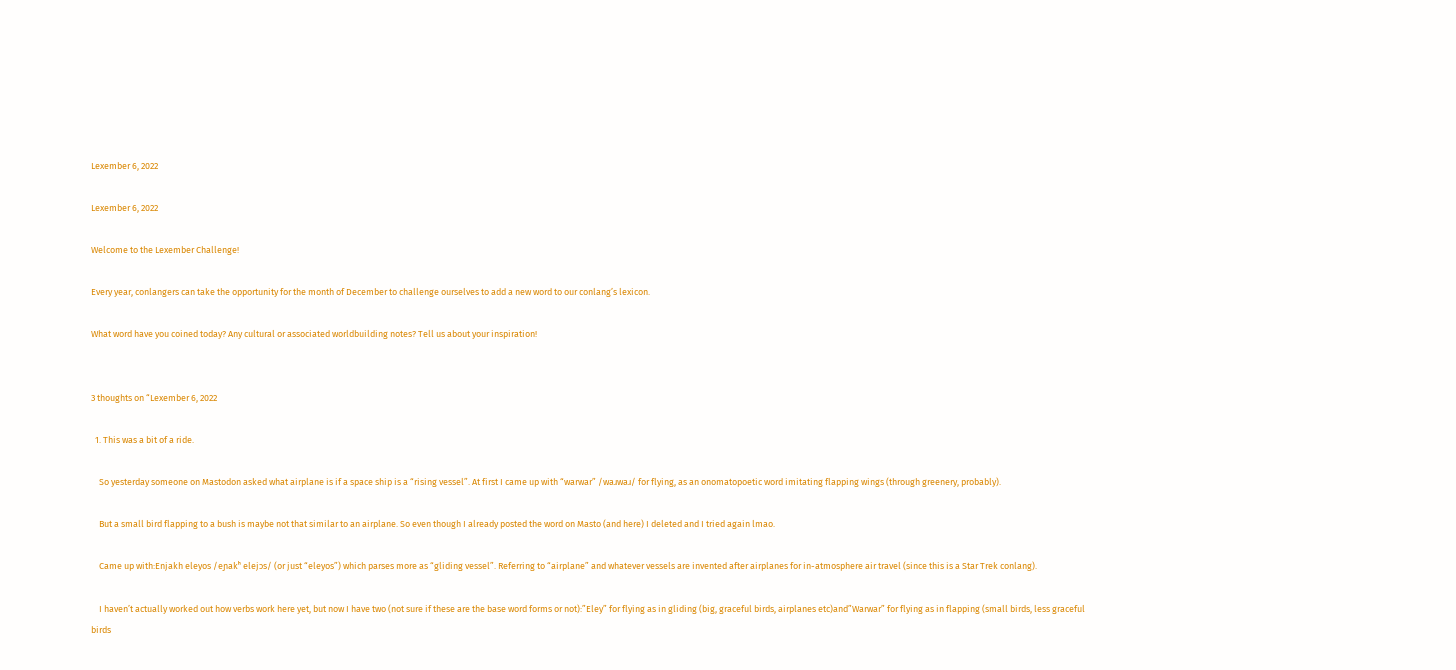Lexember 6, 2022

Lexember 6, 2022

Welcome to the Lexember Challenge!

Every year, conlangers can take the opportunity for the month of December to challenge ourselves to add a new word to our conlang’s lexicon.

What word have you coined today? Any cultural or associated worldbuilding notes? Tell us about your inspiration!


3 thoughts on “Lexember 6, 2022

  1. This was a bit of a ride.

    So yesterday someone on Mastodon asked what airplane is if a space ship is a “rising vessel”. At first I came up with “warwar” /waɹwaɹ/ for flying, as an onomatopoetic word imitating flapping wings (through greenery, probably).

    But a small bird flapping to a bush is maybe not that similar to an airplane. So even though I already posted the word on Masto (and here) I deleted and I tried again lmao.

    Came up with:Enjakh eleyos /eɲakʰ elejɔs/ (or just “eleyos”) which parses more as “gliding vessel”. Referring to “airplane” and whatever vessels are invented after airplanes for in-atmosphere air travel (since this is a Star Trek conlang).

    I haven’t actually worked out how verbs work here yet, but now I have two (not sure if these are the base word forms or not):”Eley” for flying as in gliding (big, graceful birds, airplanes etc)and”Warwar” for flying as in flapping (small birds, less graceful birds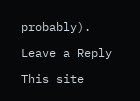probably).

Leave a Reply

This site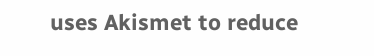uses Akismet to reduce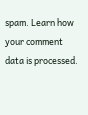spam. Learn how your comment data is processed.